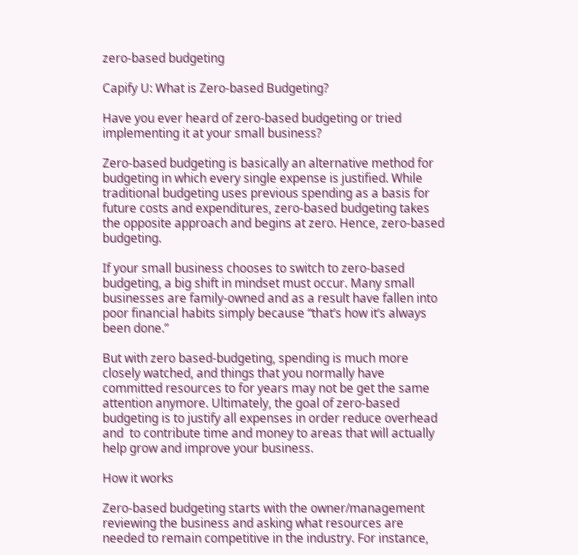zero-based budgeting

Capify U: What is Zero-based Budgeting?

Have you ever heard of zero-based budgeting or tried implementing it at your small business?

Zero-based budgeting is basically an alternative method for budgeting in which every single expense is justified. While traditional budgeting uses previous spending as a basis for future costs and expenditures, zero-based budgeting takes the opposite approach and begins at zero. Hence, zero-based budgeting.

If your small business chooses to switch to zero-based budgeting, a big shift in mindset must occur. Many small businesses are family-owned and as a result have fallen into poor financial habits simply because “that’s how it’s always been done.”

But with zero based-budgeting, spending is much more closely watched, and things that you normally have committed resources to for years may not be get the same attention anymore. Ultimately, the goal of zero-based budgeting is to justify all expenses in order reduce overhead and  to contribute time and money to areas that will actually help grow and improve your business.

How it works

Zero-based budgeting starts with the owner/management reviewing the business and asking what resources are needed to remain competitive in the industry. For instance,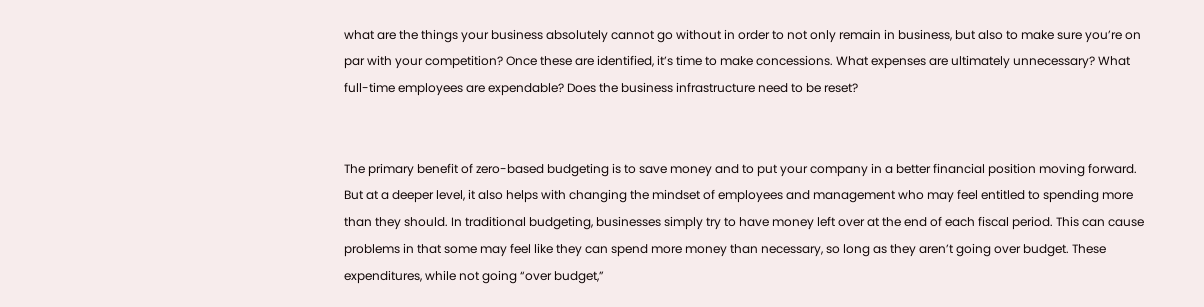what are the things your business absolutely cannot go without in order to not only remain in business, but also to make sure you’re on par with your competition? Once these are identified, it’s time to make concessions. What expenses are ultimately unnecessary? What full-time employees are expendable? Does the business infrastructure need to be reset?


The primary benefit of zero-based budgeting is to save money and to put your company in a better financial position moving forward. But at a deeper level, it also helps with changing the mindset of employees and management who may feel entitled to spending more than they should. In traditional budgeting, businesses simply try to have money left over at the end of each fiscal period. This can cause problems in that some may feel like they can spend more money than necessary, so long as they aren’t going over budget. These expenditures, while not going “over budget,”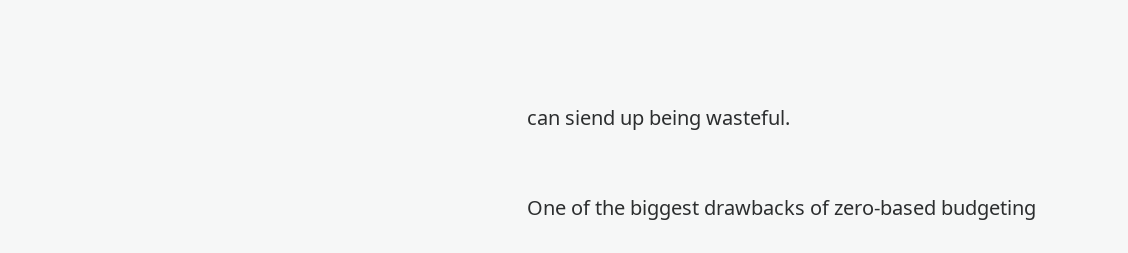can siend up being wasteful.


One of the biggest drawbacks of zero-based budgeting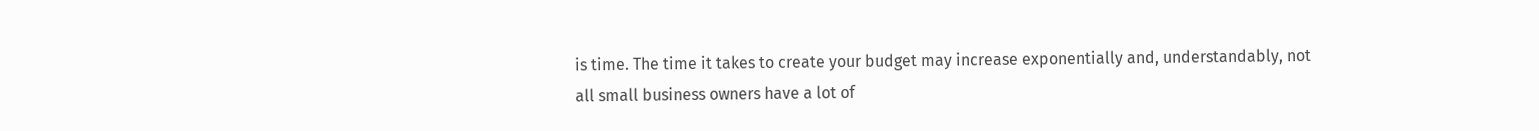is time. The time it takes to create your budget may increase exponentially and, understandably, not all small business owners have a lot of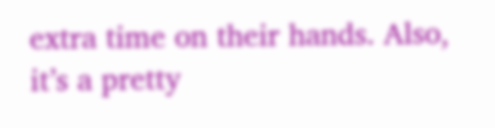extra time on their hands. Also, it’s a pretty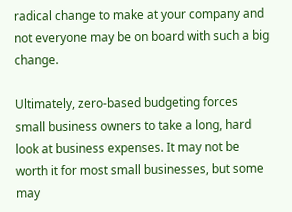radical change to make at your company and not everyone may be on board with such a big change.

Ultimately, zero-based budgeting forces small business owners to take a long, hard look at business expenses. It may not be worth it for most small businesses, but some may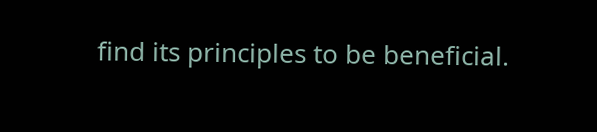find its principles to be beneficial.